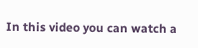In this video you can watch a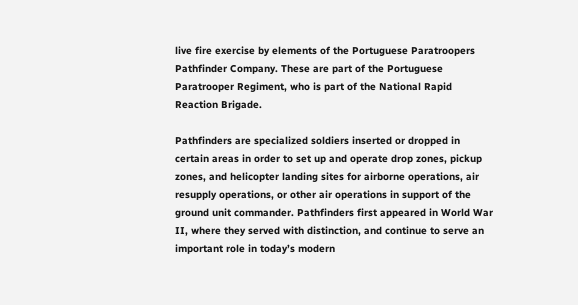live fire exercise by elements of the Portuguese Paratroopers Pathfinder Company. These are part of the Portuguese Paratrooper Regiment, who is part of the National Rapid Reaction Brigade.

Pathfinders are specialized soldiers inserted or dropped in certain areas in order to set up and operate drop zones, pickup zones, and helicopter landing sites for airborne operations, air resupply operations, or other air operations in support of the ground unit commander. Pathfinders first appeared in World War II, where they served with distinction, and continue to serve an important role in today’s modern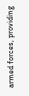armed forces, providing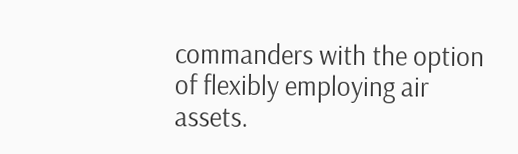commanders with the option of flexibly employing air assets.